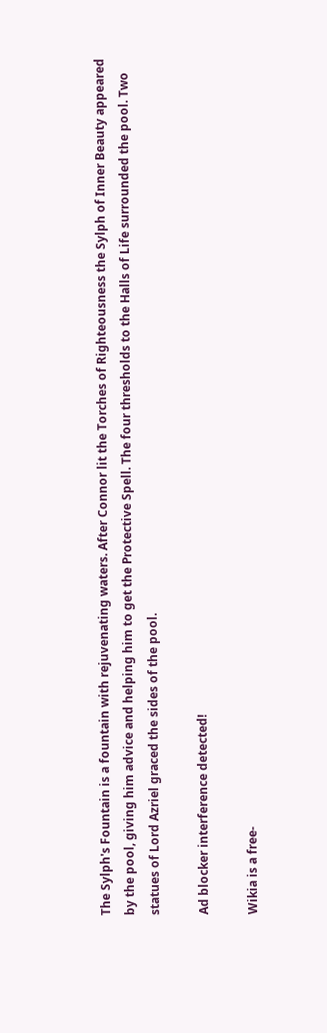The Sylph's Fountain is a fountain with rejuvenating waters. After Connor lit the Torches of Righteousness the Sylph of Inner Beauty appeared by the pool, giving him advice and helping him to get the Protective Spell. The four thresholds to the Halls of Life surrounded the pool. Two statues of Lord Azriel graced the sides of the pool.

Ad blocker interference detected!

Wikia is a free-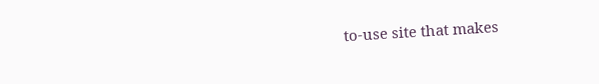to-use site that makes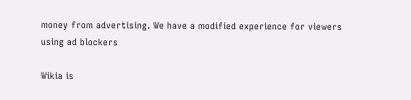money from advertising. We have a modified experience for viewers using ad blockers

Wikia is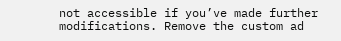not accessible if you’ve made further modifications. Remove the custom ad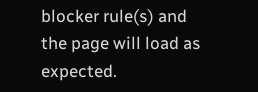blocker rule(s) and the page will load as expected.